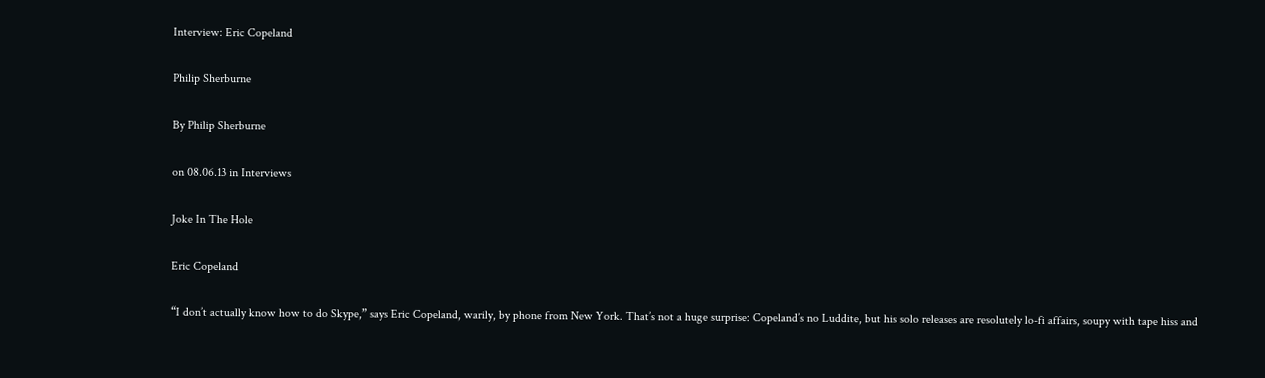Interview: Eric Copeland

Philip Sherburne

By Philip Sherburne

on 08.06.13 in Interviews

Joke In The Hole

Eric Copeland

“I don’t actually know how to do Skype,” says Eric Copeland, warily, by phone from New York. That’s not a huge surprise: Copeland’s no Luddite, but his solo releases are resolutely lo-fi affairs, soupy with tape hiss and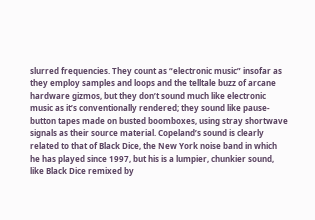slurred frequencies. They count as “electronic music” insofar as they employ samples and loops and the telltale buzz of arcane hardware gizmos, but they don’t sound much like electronic music as it’s conventionally rendered; they sound like pause-button tapes made on busted boomboxes, using stray shortwave signals as their source material. Copeland’s sound is clearly related to that of Black Dice, the New York noise band in which he has played since 1997, but his is a lumpier, chunkier sound, like Black Dice remixed by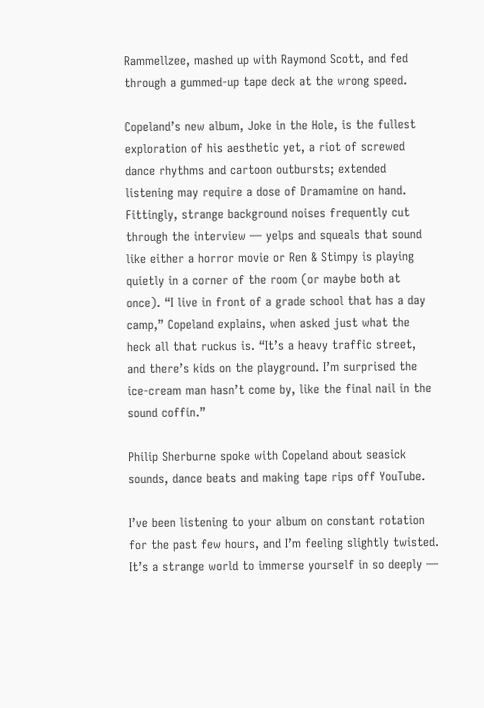Rammellzee, mashed up with Raymond Scott, and fed through a gummed-up tape deck at the wrong speed.

Copeland’s new album, Joke in the Hole, is the fullest exploration of his aesthetic yet, a riot of screwed dance rhythms and cartoon outbursts; extended listening may require a dose of Dramamine on hand. Fittingly, strange background noises frequently cut through the interview — yelps and squeals that sound like either a horror movie or Ren & Stimpy is playing quietly in a corner of the room (or maybe both at once). “I live in front of a grade school that has a day camp,” Copeland explains, when asked just what the heck all that ruckus is. “It’s a heavy traffic street, and there’s kids on the playground. I’m surprised the ice-cream man hasn’t come by, like the final nail in the sound coffin.”

Philip Sherburne spoke with Copeland about seasick sounds, dance beats and making tape rips off YouTube.

I’ve been listening to your album on constant rotation for the past few hours, and I’m feeling slightly twisted. It’s a strange world to immerse yourself in so deeply —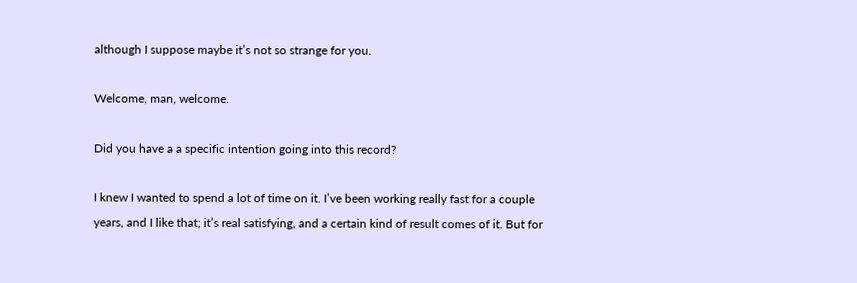although I suppose maybe it’s not so strange for you.

Welcome, man, welcome.

Did you have a a specific intention going into this record?

I knew I wanted to spend a lot of time on it. I’ve been working really fast for a couple years, and I like that; it’s real satisfying, and a certain kind of result comes of it. But for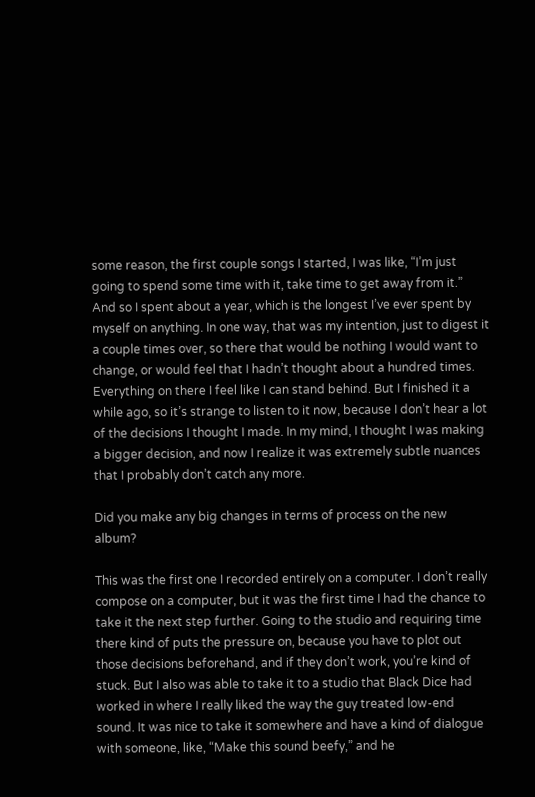some reason, the first couple songs I started, I was like, “I’m just going to spend some time with it, take time to get away from it.” And so I spent about a year, which is the longest I’ve ever spent by myself on anything. In one way, that was my intention, just to digest it a couple times over, so there that would be nothing I would want to change, or would feel that I hadn’t thought about a hundred times. Everything on there I feel like I can stand behind. But I finished it a while ago, so it’s strange to listen to it now, because I don’t hear a lot of the decisions I thought I made. In my mind, I thought I was making a bigger decision, and now I realize it was extremely subtle nuances that I probably don’t catch any more.

Did you make any big changes in terms of process on the new album?

This was the first one I recorded entirely on a computer. I don’t really compose on a computer, but it was the first time I had the chance to take it the next step further. Going to the studio and requiring time there kind of puts the pressure on, because you have to plot out those decisions beforehand, and if they don’t work, you’re kind of stuck. But I also was able to take it to a studio that Black Dice had worked in where I really liked the way the guy treated low-end sound. It was nice to take it somewhere and have a kind of dialogue with someone, like, “Make this sound beefy,” and he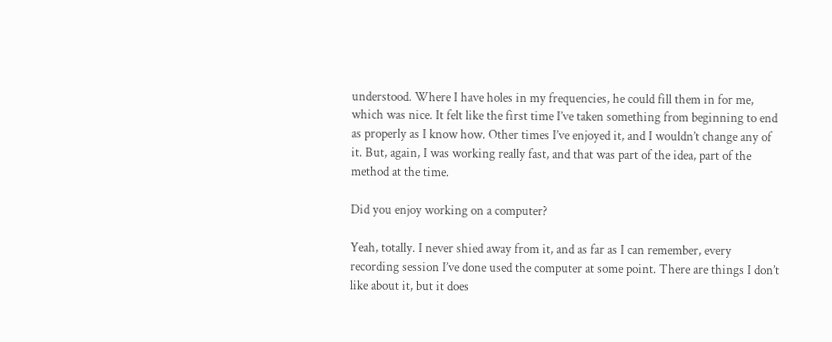understood. Where I have holes in my frequencies, he could fill them in for me, which was nice. It felt like the first time I’ve taken something from beginning to end as properly as I know how. Other times I’ve enjoyed it, and I wouldn’t change any of it. But, again, I was working really fast, and that was part of the idea, part of the method at the time.

Did you enjoy working on a computer?

Yeah, totally. I never shied away from it, and as far as I can remember, every recording session I’ve done used the computer at some point. There are things I don’t like about it, but it does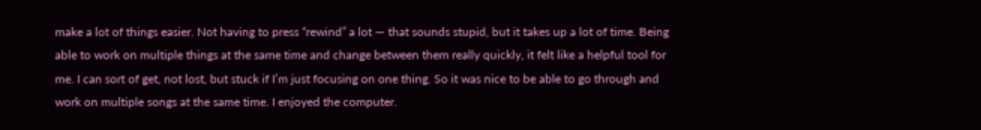make a lot of things easier. Not having to press “rewind” a lot — that sounds stupid, but it takes up a lot of time. Being able to work on multiple things at the same time and change between them really quickly, it felt like a helpful tool for me. I can sort of get, not lost, but stuck if I’m just focusing on one thing. So it was nice to be able to go through and work on multiple songs at the same time. I enjoyed the computer.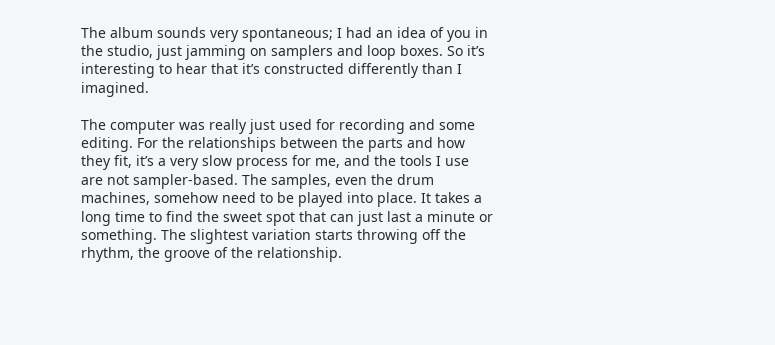The album sounds very spontaneous; I had an idea of you in the studio, just jamming on samplers and loop boxes. So it’s interesting to hear that it’s constructed differently than I imagined.

The computer was really just used for recording and some editing. For the relationships between the parts and how they fit, it’s a very slow process for me, and the tools I use are not sampler-based. The samples, even the drum machines, somehow need to be played into place. It takes a long time to find the sweet spot that can just last a minute or something. The slightest variation starts throwing off the rhythm, the groove of the relationship.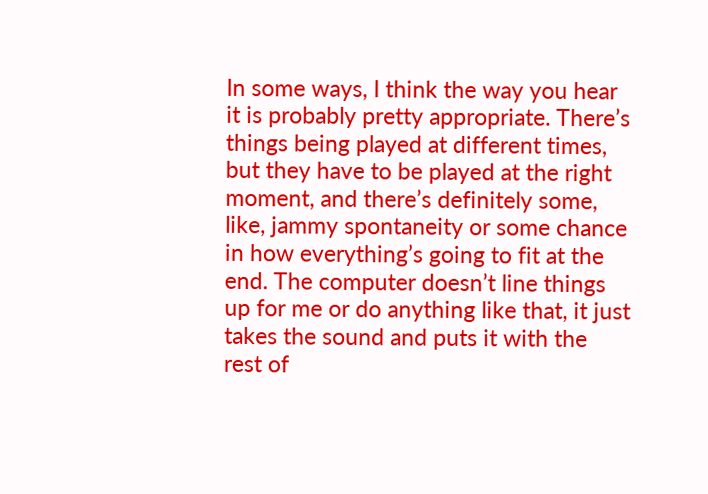In some ways, I think the way you hear it is probably pretty appropriate. There’s things being played at different times, but they have to be played at the right moment, and there’s definitely some, like, jammy spontaneity or some chance in how everything’s going to fit at the end. The computer doesn’t line things up for me or do anything like that, it just takes the sound and puts it with the rest of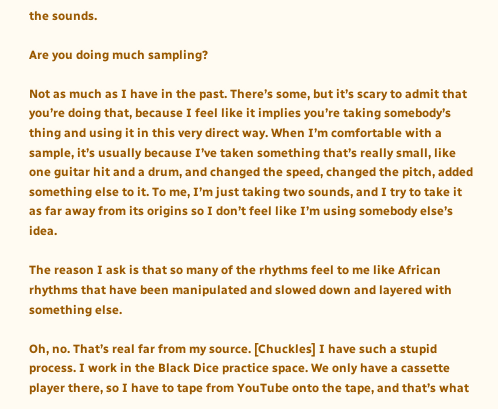the sounds.

Are you doing much sampling?

Not as much as I have in the past. There’s some, but it’s scary to admit that you’re doing that, because I feel like it implies you’re taking somebody’s thing and using it in this very direct way. When I’m comfortable with a sample, it’s usually because I’ve taken something that’s really small, like one guitar hit and a drum, and changed the speed, changed the pitch, added something else to it. To me, I’m just taking two sounds, and I try to take it as far away from its origins so I don’t feel like I’m using somebody else’s idea.

The reason I ask is that so many of the rhythms feel to me like African rhythms that have been manipulated and slowed down and layered with something else.

Oh, no. That’s real far from my source. [Chuckles] I have such a stupid process. I work in the Black Dice practice space. We only have a cassette player there, so I have to tape from YouTube onto the tape, and that’s what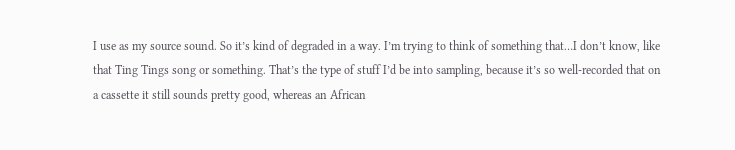I use as my source sound. So it’s kind of degraded in a way. I’m trying to think of something that…I don’t know, like that Ting Tings song or something. That’s the type of stuff I’d be into sampling, because it’s so well-recorded that on a cassette it still sounds pretty good, whereas an African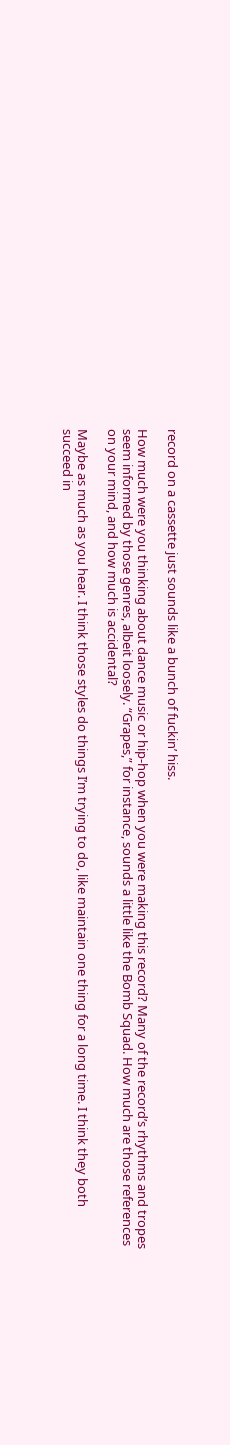record on a cassette just sounds like a bunch of fuckin’ hiss.

How much were you thinking about dance music or hip-hop when you were making this record? Many of the record’s rhythms and tropes seem informed by those genres, albeit loosely. “Grapes,” for instance, sounds a little like the Bomb Squad. How much are those references on your mind, and how much is accidental?

Maybe as much as you hear. I think those styles do things I’m trying to do, like maintain one thing for a long time. I think they both succeed in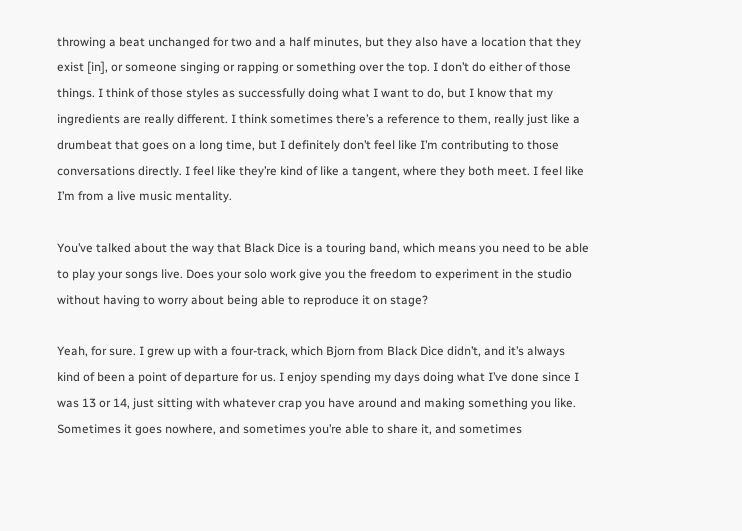throwing a beat unchanged for two and a half minutes, but they also have a location that they exist [in], or someone singing or rapping or something over the top. I don’t do either of those things. I think of those styles as successfully doing what I want to do, but I know that my ingredients are really different. I think sometimes there’s a reference to them, really just like a drumbeat that goes on a long time, but I definitely don’t feel like I’m contributing to those conversations directly. I feel like they’re kind of like a tangent, where they both meet. I feel like I’m from a live music mentality.

You’ve talked about the way that Black Dice is a touring band, which means you need to be able to play your songs live. Does your solo work give you the freedom to experiment in the studio without having to worry about being able to reproduce it on stage?

Yeah, for sure. I grew up with a four-track, which Bjorn from Black Dice didn’t, and it’s always kind of been a point of departure for us. I enjoy spending my days doing what I’ve done since I was 13 or 14, just sitting with whatever crap you have around and making something you like. Sometimes it goes nowhere, and sometimes you’re able to share it, and sometimes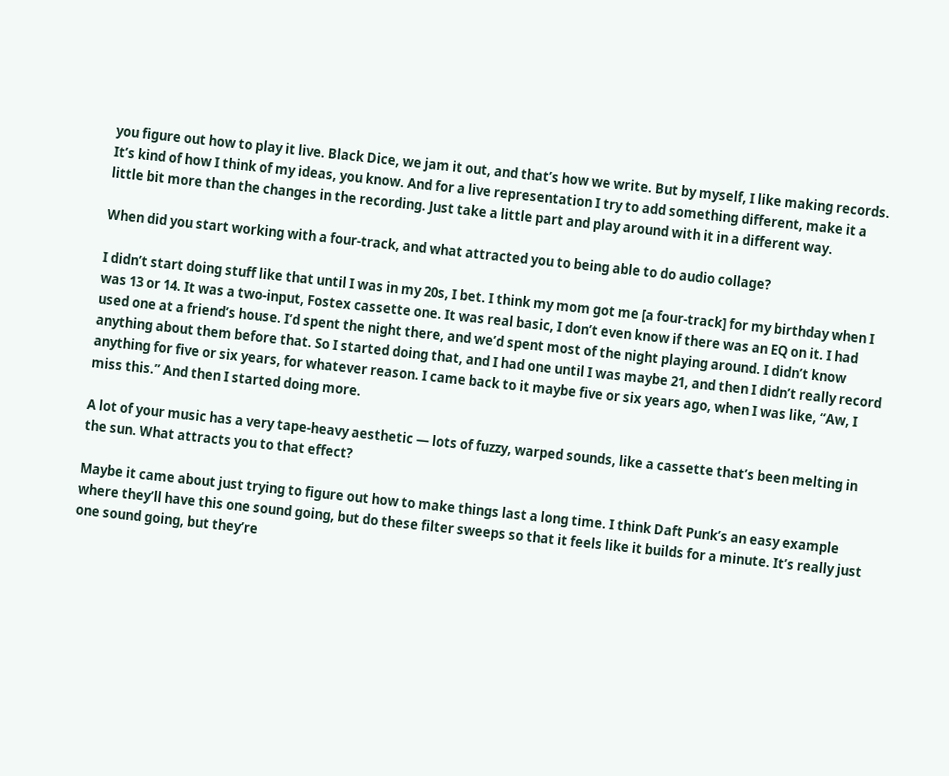you figure out how to play it live. Black Dice, we jam it out, and that’s how we write. But by myself, I like making records. It’s kind of how I think of my ideas, you know. And for a live representation I try to add something different, make it a little bit more than the changes in the recording. Just take a little part and play around with it in a different way.

When did you start working with a four-track, and what attracted you to being able to do audio collage?

I didn’t start doing stuff like that until I was in my 20s, I bet. I think my mom got me [a four-track] for my birthday when I was 13 or 14. It was a two-input, Fostex cassette one. It was real basic, I don’t even know if there was an EQ on it. I had used one at a friend’s house. I’d spent the night there, and we’d spent most of the night playing around. I didn’t know anything about them before that. So I started doing that, and I had one until I was maybe 21, and then I didn’t really record anything for five or six years, for whatever reason. I came back to it maybe five or six years ago, when I was like, “Aw, I miss this.” And then I started doing more.

A lot of your music has a very tape-heavy aesthetic — lots of fuzzy, warped sounds, like a cassette that’s been melting in the sun. What attracts you to that effect?

Maybe it came about just trying to figure out how to make things last a long time. I think Daft Punk’s an easy example where they’ll have this one sound going, but do these filter sweeps so that it feels like it builds for a minute. It’s really just one sound going, but they’re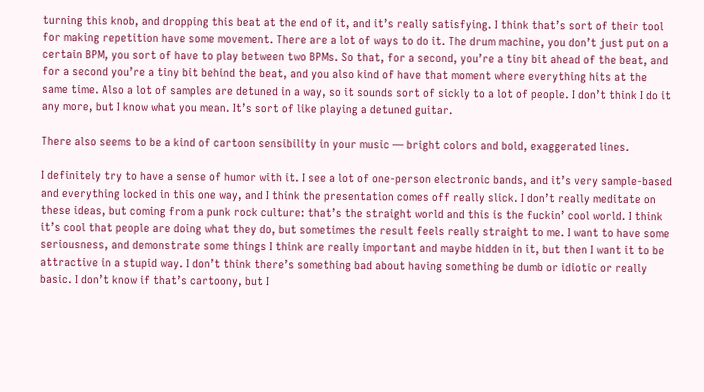turning this knob, and dropping this beat at the end of it, and it’s really satisfying. I think that’s sort of their tool for making repetition have some movement. There are a lot of ways to do it. The drum machine, you don’t just put on a certain BPM, you sort of have to play between two BPMs. So that, for a second, you’re a tiny bit ahead of the beat, and for a second you’re a tiny bit behind the beat, and you also kind of have that moment where everything hits at the same time. Also a lot of samples are detuned in a way, so it sounds sort of sickly to a lot of people. I don’t think I do it any more, but I know what you mean. It’s sort of like playing a detuned guitar.

There also seems to be a kind of cartoon sensibility in your music — bright colors and bold, exaggerated lines.

I definitely try to have a sense of humor with it. I see a lot of one-person electronic bands, and it’s very sample-based and everything locked in this one way, and I think the presentation comes off really slick. I don’t really meditate on these ideas, but coming from a punk rock culture: that’s the straight world and this is the fuckin’ cool world. I think it’s cool that people are doing what they do, but sometimes the result feels really straight to me. I want to have some seriousness, and demonstrate some things I think are really important and maybe hidden in it, but then I want it to be attractive in a stupid way. I don’t think there’s something bad about having something be dumb or idiotic or really basic. I don’t know if that’s cartoony, but I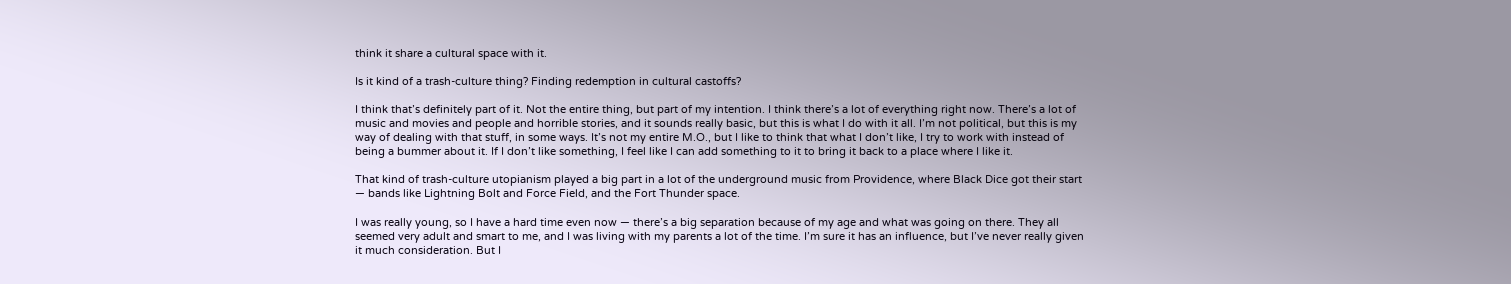think it share a cultural space with it.

Is it kind of a trash-culture thing? Finding redemption in cultural castoffs?

I think that’s definitely part of it. Not the entire thing, but part of my intention. I think there’s a lot of everything right now. There’s a lot of music and movies and people and horrible stories, and it sounds really basic, but this is what I do with it all. I’m not political, but this is my way of dealing with that stuff, in some ways. It’s not my entire M.O., but I like to think that what I don’t like, I try to work with instead of being a bummer about it. If I don’t like something, I feel like I can add something to it to bring it back to a place where I like it.

That kind of trash-culture utopianism played a big part in a lot of the underground music from Providence, where Black Dice got their start — bands like Lightning Bolt and Force Field, and the Fort Thunder space.

I was really young, so I have a hard time even now — there’s a big separation because of my age and what was going on there. They all seemed very adult and smart to me, and I was living with my parents a lot of the time. I’m sure it has an influence, but I’ve never really given it much consideration. But I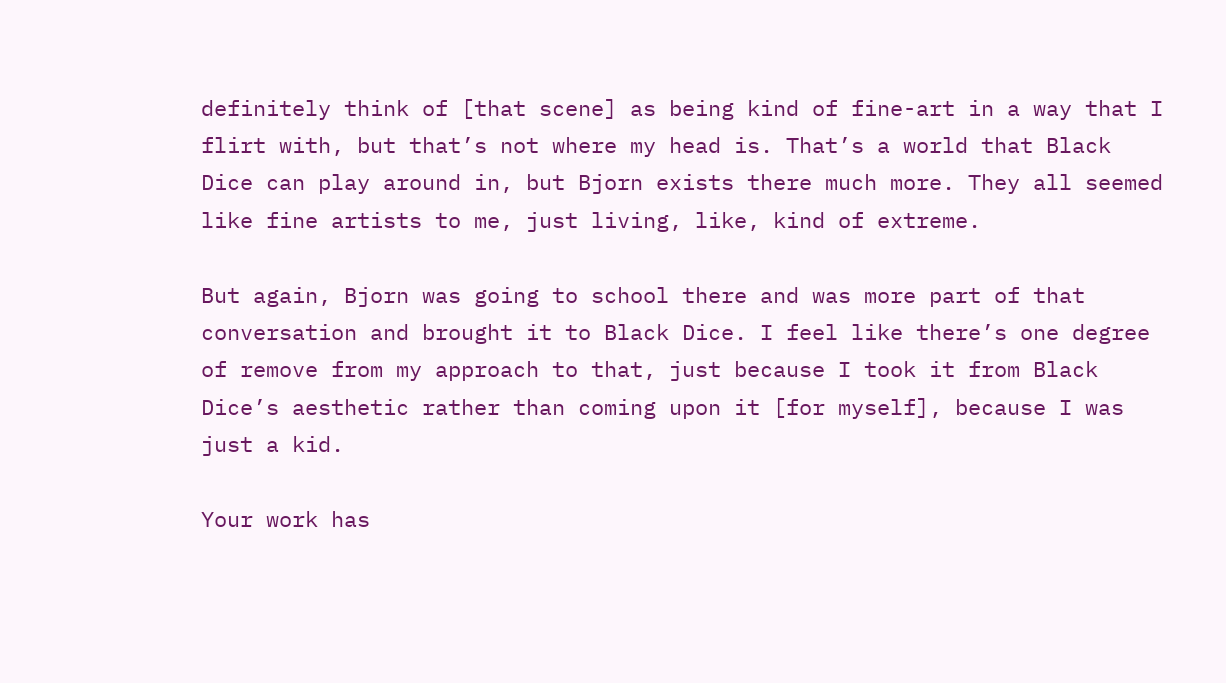definitely think of [that scene] as being kind of fine-art in a way that I flirt with, but that’s not where my head is. That’s a world that Black Dice can play around in, but Bjorn exists there much more. They all seemed like fine artists to me, just living, like, kind of extreme.

But again, Bjorn was going to school there and was more part of that conversation and brought it to Black Dice. I feel like there’s one degree of remove from my approach to that, just because I took it from Black Dice’s aesthetic rather than coming upon it [for myself], because I was just a kid.

Your work has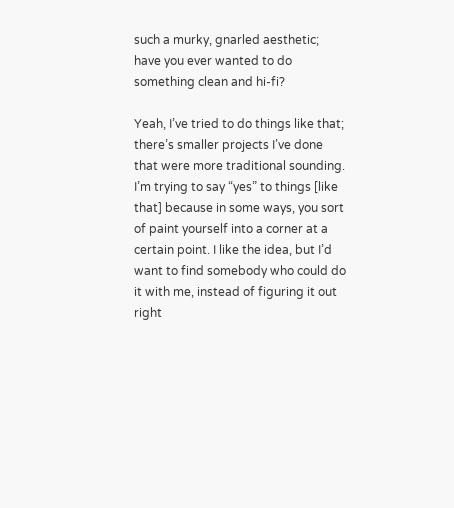such a murky, gnarled aesthetic; have you ever wanted to do something clean and hi-fi?

Yeah, I’ve tried to do things like that; there’s smaller projects I’ve done that were more traditional sounding. I’m trying to say “yes” to things [like that] because in some ways, you sort of paint yourself into a corner at a certain point. I like the idea, but I’d want to find somebody who could do it with me, instead of figuring it out right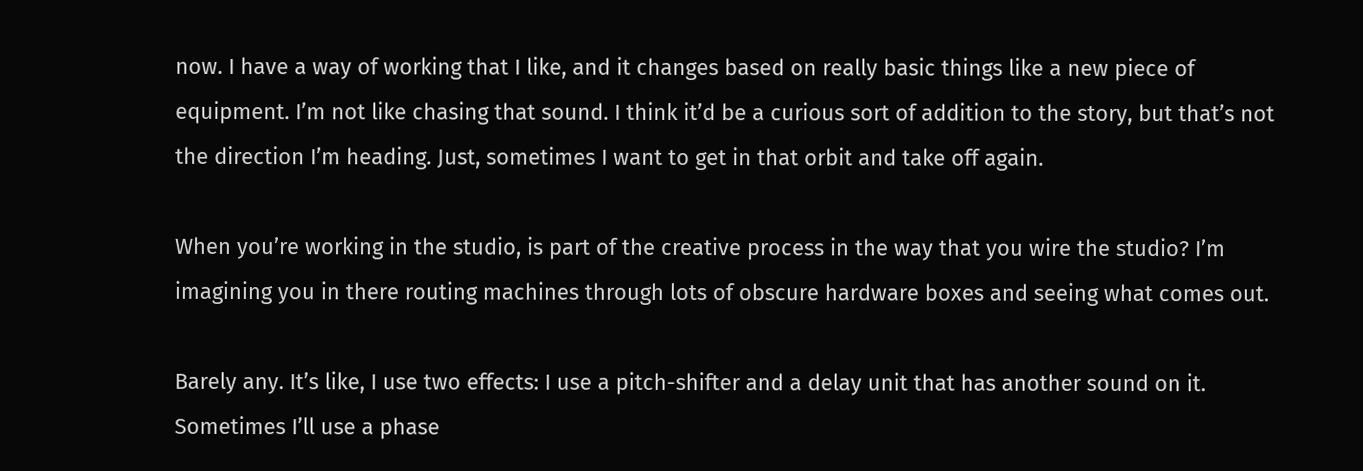now. I have a way of working that I like, and it changes based on really basic things like a new piece of equipment. I’m not like chasing that sound. I think it’d be a curious sort of addition to the story, but that’s not the direction I’m heading. Just, sometimes I want to get in that orbit and take off again.

When you’re working in the studio, is part of the creative process in the way that you wire the studio? I’m imagining you in there routing machines through lots of obscure hardware boxes and seeing what comes out.

Barely any. It’s like, I use two effects: I use a pitch-shifter and a delay unit that has another sound on it. Sometimes I’ll use a phase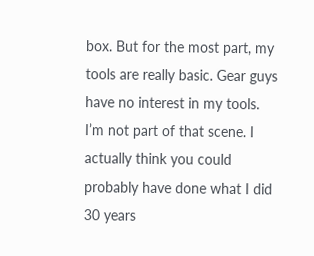box. But for the most part, my tools are really basic. Gear guys have no interest in my tools. I’m not part of that scene. I actually think you could probably have done what I did 30 years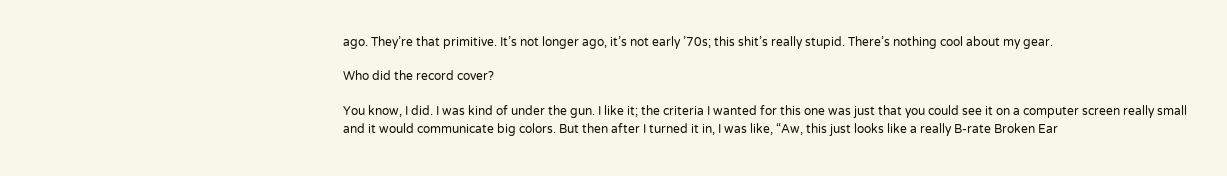ago. They’re that primitive. It’s not longer ago, it’s not early ’70s; this shit’s really stupid. There’s nothing cool about my gear.

Who did the record cover?

You know, I did. I was kind of under the gun. I like it; the criteria I wanted for this one was just that you could see it on a computer screen really small and it would communicate big colors. But then after I turned it in, I was like, “Aw, this just looks like a really B-rate Broken Ear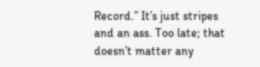Record.” It’s just stripes and an ass. Too late; that doesn’t matter any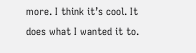more. I think it’s cool. It does what I wanted it to.